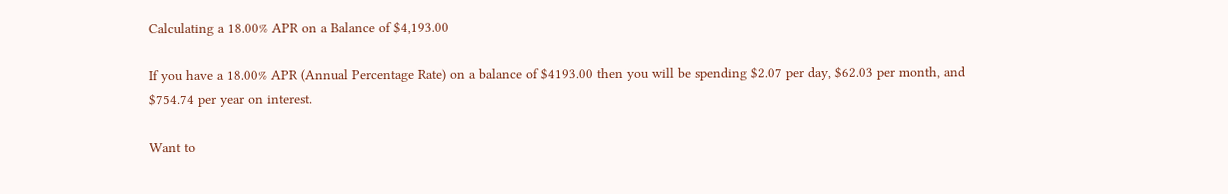Calculating a 18.00% APR on a Balance of $4,193.00

If you have a 18.00% APR (Annual Percentage Rate) on a balance of $4193.00 then you will be spending $2.07 per day, $62.03 per month, and $754.74 per year on interest.

Want to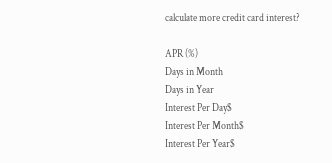calculate more credit card interest?

APR (%)
Days in Month
Days in Year
Interest Per Day$
Interest Per Month$
Interest Per Year$